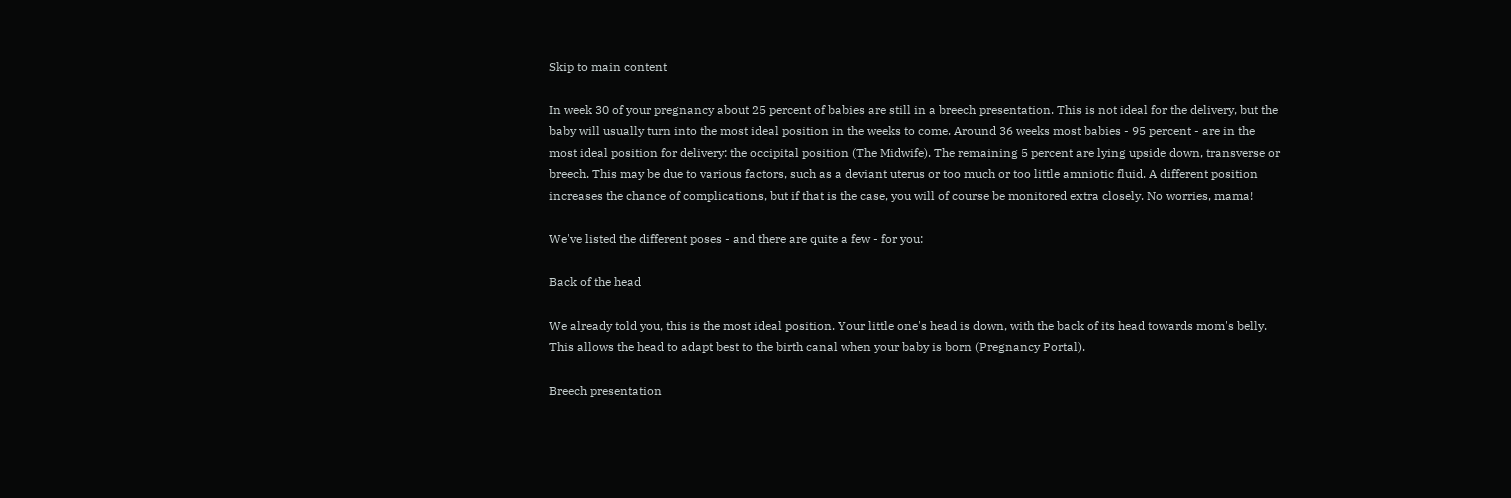Skip to main content

In week 30 of your pregnancy about 25 percent of babies are still in a breech presentation. This is not ideal for the delivery, but the baby will usually turn into the most ideal position in the weeks to come. Around 36 weeks most babies - 95 percent - are in the most ideal position for delivery: the occipital position (The Midwife). The remaining 5 percent are lying upside down, transverse or breech. This may be due to various factors, such as a deviant uterus or too much or too little amniotic fluid. A different position increases the chance of complications, but if that is the case, you will of course be monitored extra closely. No worries, mama!

We've listed the different poses - and there are quite a few - for you:

Back of the head

We already told you, this is the most ideal position. Your little one's head is down, with the back of its head towards mom's belly. This allows the head to adapt best to the birth canal when your baby is born (Pregnancy Portal).

Breech presentation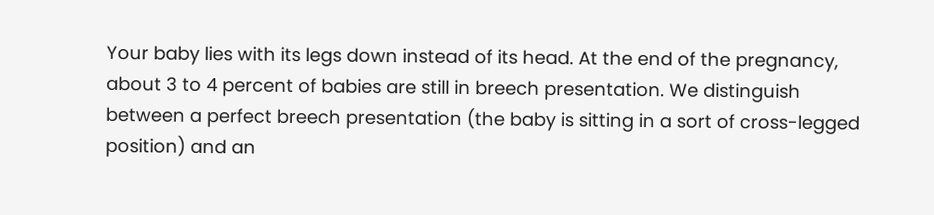Your baby lies with its legs down instead of its head. At the end of the pregnancy, about 3 to 4 percent of babies are still in breech presentation. We distinguish between a perfect breech presentation (the baby is sitting in a sort of cross-legged position) and an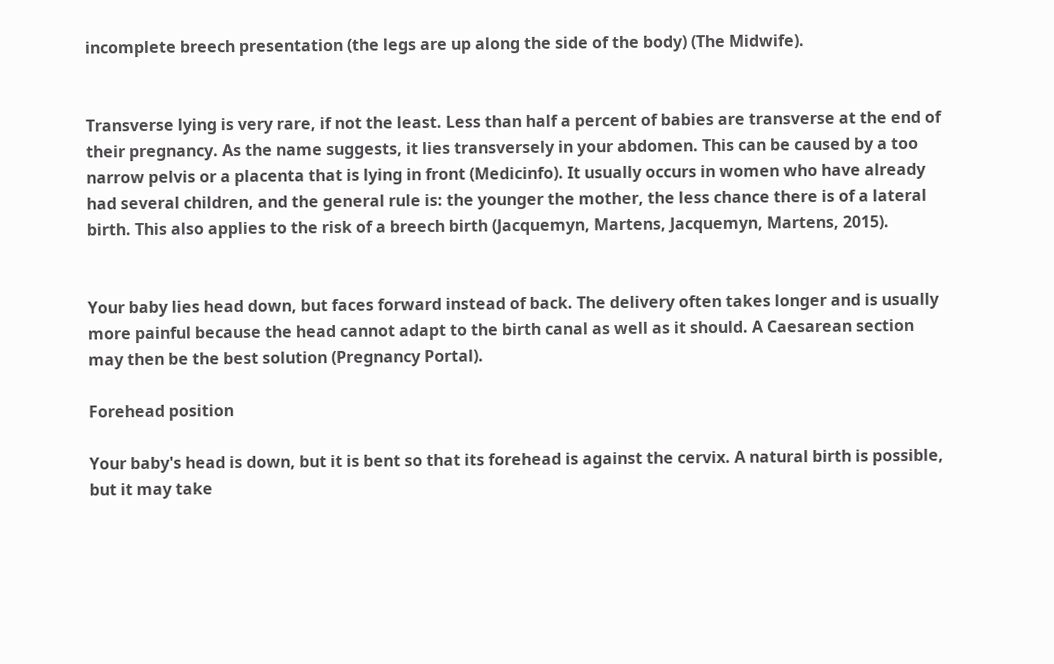incomplete breech presentation (the legs are up along the side of the body) (The Midwife).


Transverse lying is very rare, if not the least. Less than half a percent of babies are transverse at the end of their pregnancy. As the name suggests, it lies transversely in your abdomen. This can be caused by a too narrow pelvis or a placenta that is lying in front (Medicinfo). It usually occurs in women who have already had several children, and the general rule is: the younger the mother, the less chance there is of a lateral birth. This also applies to the risk of a breech birth (Jacquemyn, Martens, Jacquemyn, Martens, 2015).


Your baby lies head down, but faces forward instead of back. The delivery often takes longer and is usually more painful because the head cannot adapt to the birth canal as well as it should. A Caesarean section may then be the best solution (Pregnancy Portal).

Forehead position

Your baby's head is down, but it is bent so that its forehead is against the cervix. A natural birth is possible, but it may take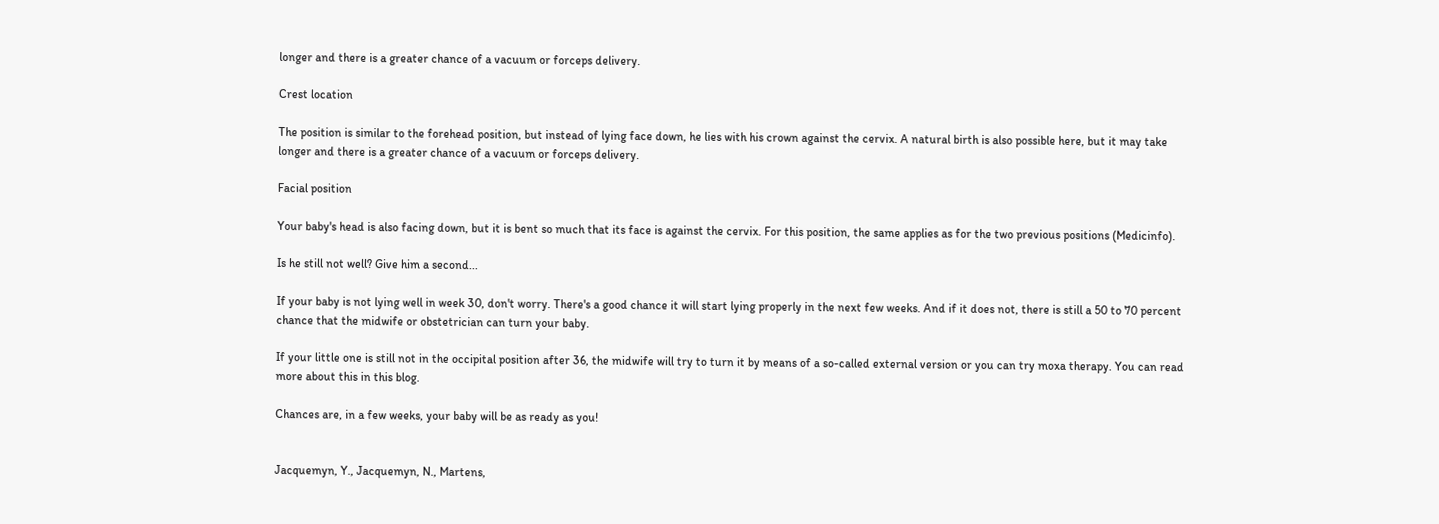longer and there is a greater chance of a vacuum or forceps delivery.

Crest location

The position is similar to the forehead position, but instead of lying face down, he lies with his crown against the cervix. A natural birth is also possible here, but it may take longer and there is a greater chance of a vacuum or forceps delivery.

Facial position

Your baby's head is also facing down, but it is bent so much that its face is against the cervix. For this position, the same applies as for the two previous positions (Medicinfo).

Is he still not well? Give him a second...

If your baby is not lying well in week 30, don't worry. There's a good chance it will start lying properly in the next few weeks. And if it does not, there is still a 50 to 70 percent chance that the midwife or obstetrician can turn your baby.

If your little one is still not in the occipital position after 36, the midwife will try to turn it by means of a so-called external version or you can try moxa therapy. You can read more about this in this blog.

Chances are, in a few weeks, your baby will be as ready as you!


Jacquemyn, Y., Jacquemyn, N., Martens,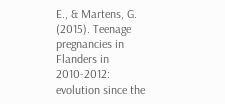E., & Martens, G. (2015). Teenage pregnancies in Flanders in 2010-2012: evolution since the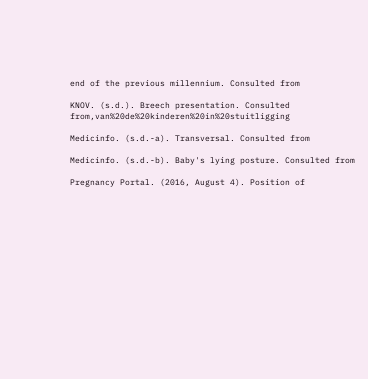end of the previous millennium. Consulted from

KNOV. (s.d.). Breech presentation. Consulted from,van%20de%20kinderen%20in%20stuitligging

Medicinfo. (s.d.-a). Transversal. Consulted from

Medicinfo. (s.d.-b). Baby's lying posture. Consulted from

Pregnancy Portal. (2016, August 4). Position of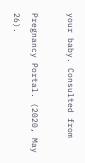your baby. Consulted from

Pregnancy Portal. (2020, May 26).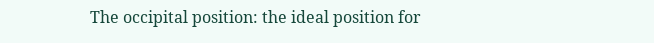The occipital position: the ideal position for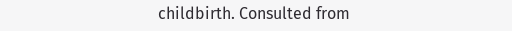childbirth. Consulted from